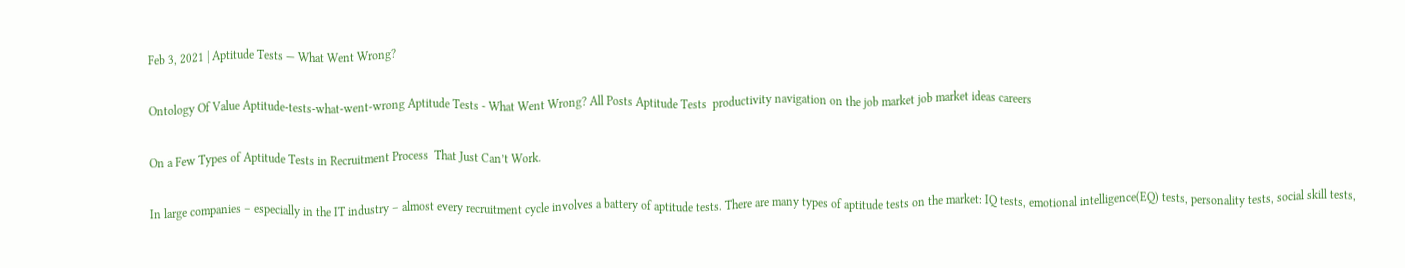Feb 3, 2021 | Aptitude Tests — What Went Wrong?

Ontology Of Value Aptitude-tests-what-went-wrong Aptitude Tests - What Went Wrong? All Posts Aptitude Tests  productivity navigation on the job market job market ideas careers

On a Few Types of Aptitude Tests in Recruitment Process  That Just Can’t Work.

In large companies – especially in the IT industry – almost every recruitment cycle involves a battery of aptitude tests. There are many types of aptitude tests on the market: IQ tests, emotional intelligence(EQ) tests, personality tests, social skill tests,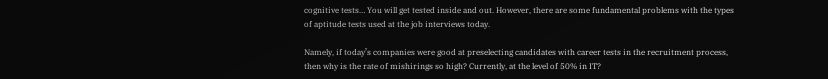cognitive tests… You will get tested inside and out. However, there are some fundamental problems with the types of aptitude tests used at the job interviews today.

Namely, if today’s companies were good at preselecting candidates with career tests in the recruitment process, then why is the rate of mishirings so high? Currently, at the level of 50% in IT?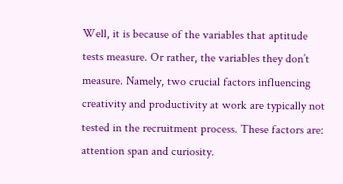Well, it is because of the variables that aptitude tests measure. Or rather, the variables they don’t measure. Namely, two crucial factors influencing creativity and productivity at work are typically not tested in the recruitment process. These factors are: attention span and curiosity.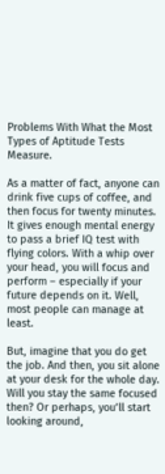Problems With What the Most Types of Aptitude Tests Measure.

As a matter of fact, anyone can drink five cups of coffee, and then focus for twenty minutes. It gives enough mental energy to pass a brief IQ test with flying colors. With a whip over your head, you will focus and perform – especially if your future depends on it. Well, most people can manage at least.

But, imagine that you do get the job. And then, you sit alone at your desk for the whole day. Will you stay the same focused then? Or perhaps, you’ll start looking around,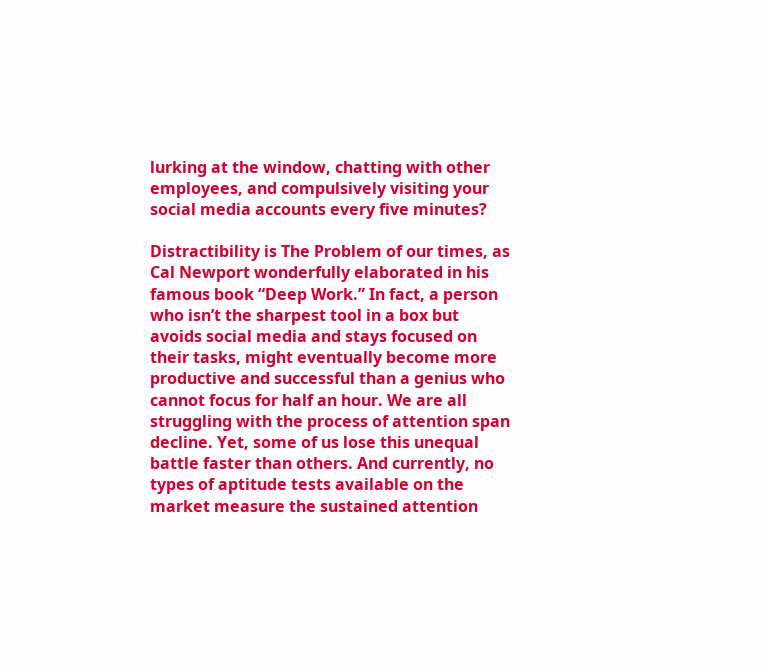lurking at the window, chatting with other employees, and compulsively visiting your social media accounts every five minutes?

Distractibility is The Problem of our times, as Cal Newport wonderfully elaborated in his famous book “Deep Work.” In fact, a person who isn’t the sharpest tool in a box but avoids social media and stays focused on their tasks, might eventually become more productive and successful than a genius who cannot focus for half an hour. We are all struggling with the process of attention span decline. Yet, some of us lose this unequal battle faster than others. And currently, no types of aptitude tests available on the market measure the sustained attention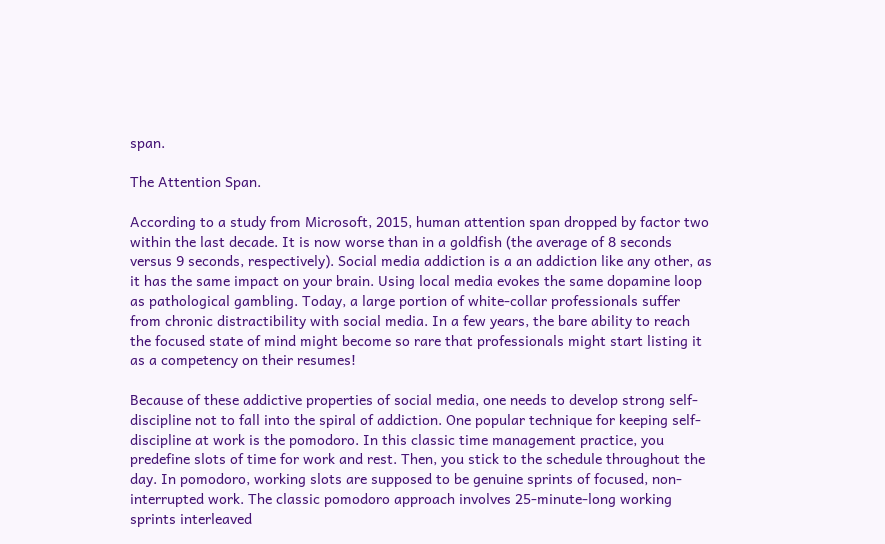span.

The Attention Span.

According to a study from Microsoft, 2015, human attention span dropped by factor two within the last decade. It is now worse than in a goldfish (the average of 8 seconds versus 9 seconds, respectively). Social media addiction is a an addiction like any other, as it has the same impact on your brain. Using local media evokes the same dopamine loop as pathological gambling. Today, a large portion of white-collar professionals suffer from chronic distractibility with social media. In a few years, the bare ability to reach the focused state of mind might become so rare that professionals might start listing it as a competency on their resumes!

Because of these addictive properties of social media, one needs to develop strong self-discipline not to fall into the spiral of addiction. One popular technique for keeping self-discipline at work is the pomodoro. In this classic time management practice, you predefine slots of time for work and rest. Then, you stick to the schedule throughout the day. In pomodoro, working slots are supposed to be genuine sprints of focused, non-interrupted work. The classic pomodoro approach involves 25-minute-long working sprints interleaved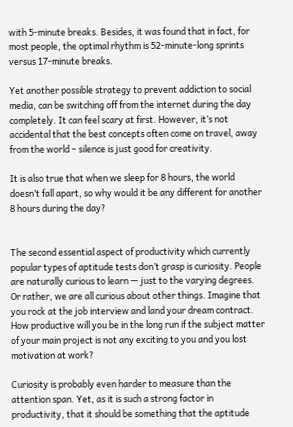with 5-minute breaks. Besides, it was found that in fact, for most people, the optimal rhythm is 52-minute-long sprints versus 17-minute breaks.

Yet another possible strategy to prevent addiction to social media, can be switching off from the internet during the day completely. It can feel scary at first. However, it’s not accidental that the best concepts often come on travel, away from the world – silence is just good for creativity.

It is also true that when we sleep for 8 hours, the world doesn’t fall apart, so why would it be any different for another 8 hours during the day?


The second essential aspect of productivity which currently popular types of aptitude tests don’t grasp is curiosity. People are naturally curious to learn — just to the varying degrees. Or rather, we are all curious about other things. Imagine that you rock at the job interview and land your dream contract. How productive will you be in the long run if the subject matter of your main project is not any exciting to you and you lost motivation at work?

Curiosity is probably even harder to measure than the attention span. Yet, as it is such a strong factor in productivity, that it should be something that the aptitude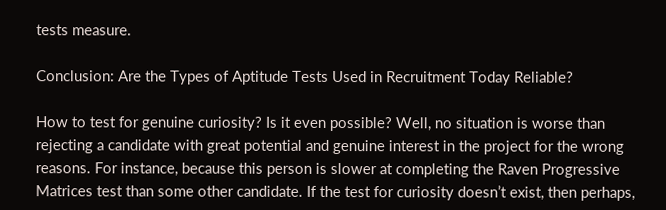tests measure.

Conclusion: Are the Types of Aptitude Tests Used in Recruitment Today Reliable?

How to test for genuine curiosity? Is it even possible? Well, no situation is worse than rejecting a candidate with great potential and genuine interest in the project for the wrong reasons. For instance, because this person is slower at completing the Raven Progressive Matrices test than some other candidate. If the test for curiosity doesn’t exist, then perhaps,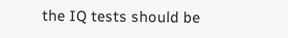the IQ tests should be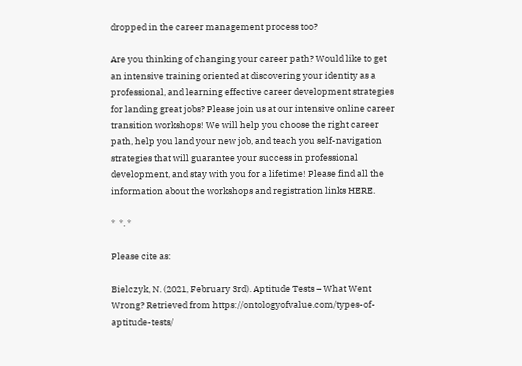dropped in the career management process too?

Are you thinking of changing your career path? Would like to get an intensive training oriented at discovering your identity as a professional, and learning effective career development strategies for landing great jobs? Please join us at our intensive online career transition workshops! We will help you choose the right career path, help you land your new job, and teach you self-navigation strategies that will guarantee your success in professional development, and stay with you for a lifetime! Please find all the information about the workshops and registration links HERE.

*  *. *

Please cite as:

Bielczyk, N. (2021, February 3rd). Aptitude Tests – What Went Wrong? Retrieved from https://ontologyofvalue.com/types-of-aptitude-tests/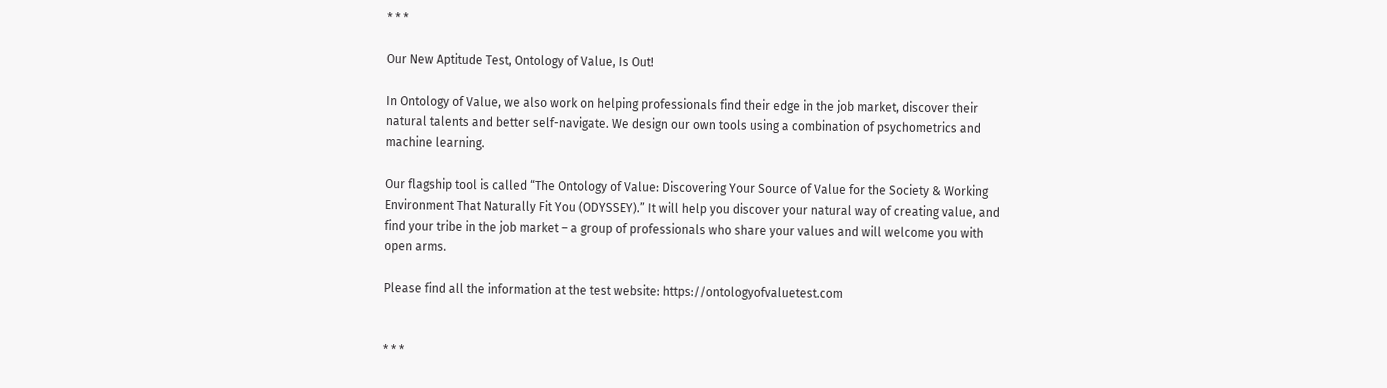* * *

Our New Aptitude Test, Ontology of Value, Is Out!

In Ontology of Value, we also work on helping professionals find their edge in the job market, discover their natural talents and better self-navigate. We design our own tools using a combination of psychometrics and machine learning.

Our flagship tool is called “The Ontology of Value: Discovering Your Source of Value for the Society & Working Environment That Naturally Fit You (ODYSSEY).” It will help you discover your natural way of creating value, and find your tribe in the job market – a group of professionals who share your values and will welcome you with open arms.

Please find all the information at the test website: https://ontologyofvaluetest.com


* * *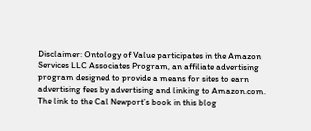Disclaimer: Ontology of Value participates in the Amazon Services LLC Associates Program, an affiliate advertising program designed to provide a means for sites to earn advertising fees by advertising and linking to Amazon.com. The link to the Cal Newport’s book in this blog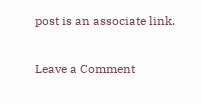post is an associate link.

Leave a Comment